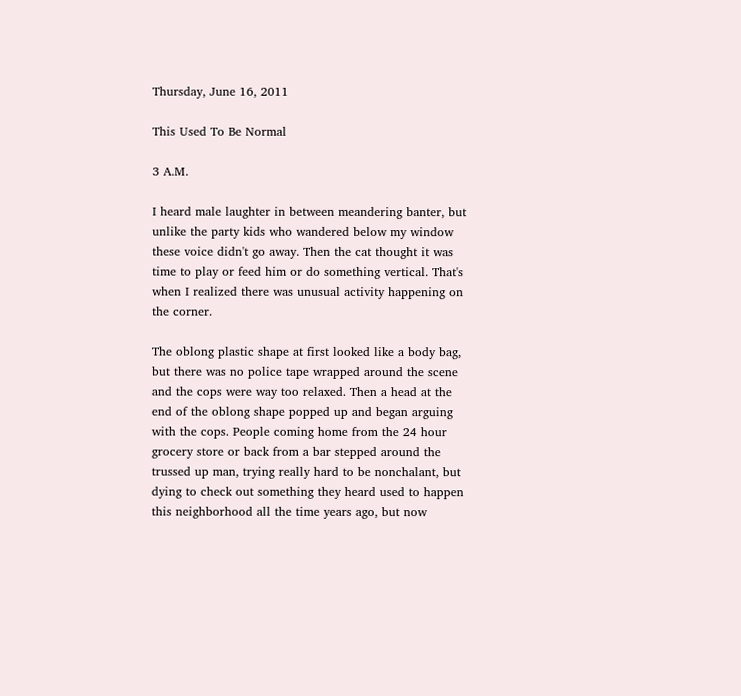Thursday, June 16, 2011

This Used To Be Normal

3 A.M.

I heard male laughter in between meandering banter, but unlike the party kids who wandered below my window these voice didn't go away. Then the cat thought it was time to play or feed him or do something vertical. That's when I realized there was unusual activity happening on the corner.

The oblong plastic shape at first looked like a body bag, but there was no police tape wrapped around the scene and the cops were way too relaxed. Then a head at the end of the oblong shape popped up and began arguing with the cops. People coming home from the 24 hour grocery store or back from a bar stepped around the trussed up man, trying really hard to be nonchalant, but dying to check out something they heard used to happen this neighborhood all the time years ago, but now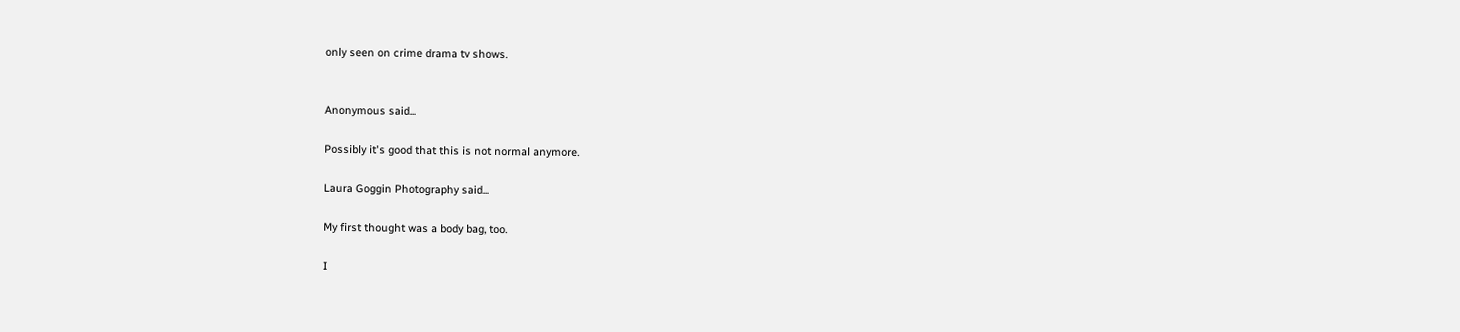only seen on crime drama tv shows.


Anonymous said...

Possibly it's good that this is not normal anymore.

Laura Goggin Photography said...

My first thought was a body bag, too.

I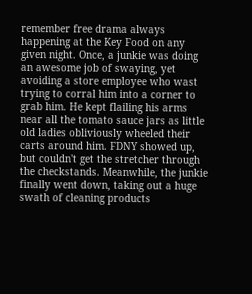remember free drama always happening at the Key Food on any given night. Once, a junkie was doing an awesome job of swaying, yet avoiding a store employee who wast trying to corral him into a corner to grab him. He kept flailing his arms near all the tomato sauce jars as little old ladies obliviously wheeled their carts around him. FDNY showed up, but couldn't get the stretcher through the checkstands. Meanwhile, the junkie finally went down, taking out a huge swath of cleaning products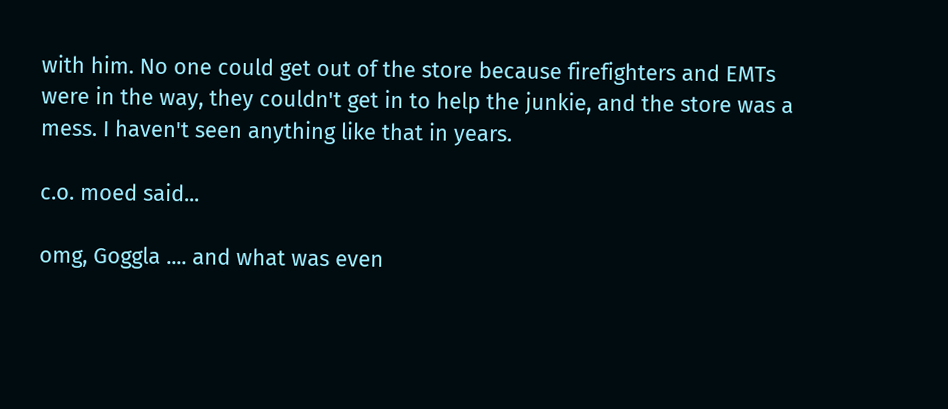with him. No one could get out of the store because firefighters and EMTs were in the way, they couldn't get in to help the junkie, and the store was a mess. I haven't seen anything like that in years.

c.o. moed said...

omg, Goggla .... and what was even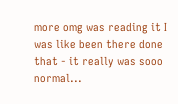more omg was reading it I was like been there done that - it really was sooo normal...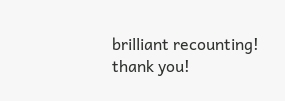brilliant recounting! thank you!